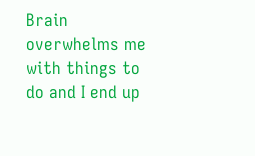Brain overwhelms me with things to do and I end up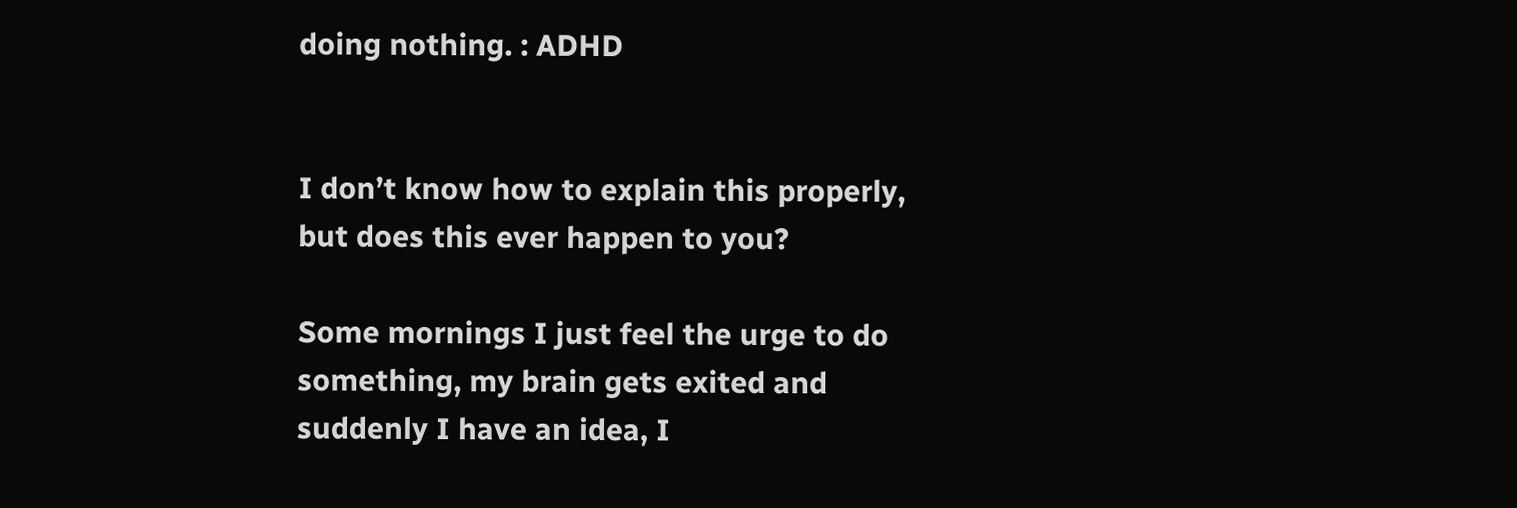doing nothing. : ADHD


I don’t know how to explain this properly, but does this ever happen to you?

Some mornings I just feel the urge to do something, my brain gets exited and suddenly I have an idea, I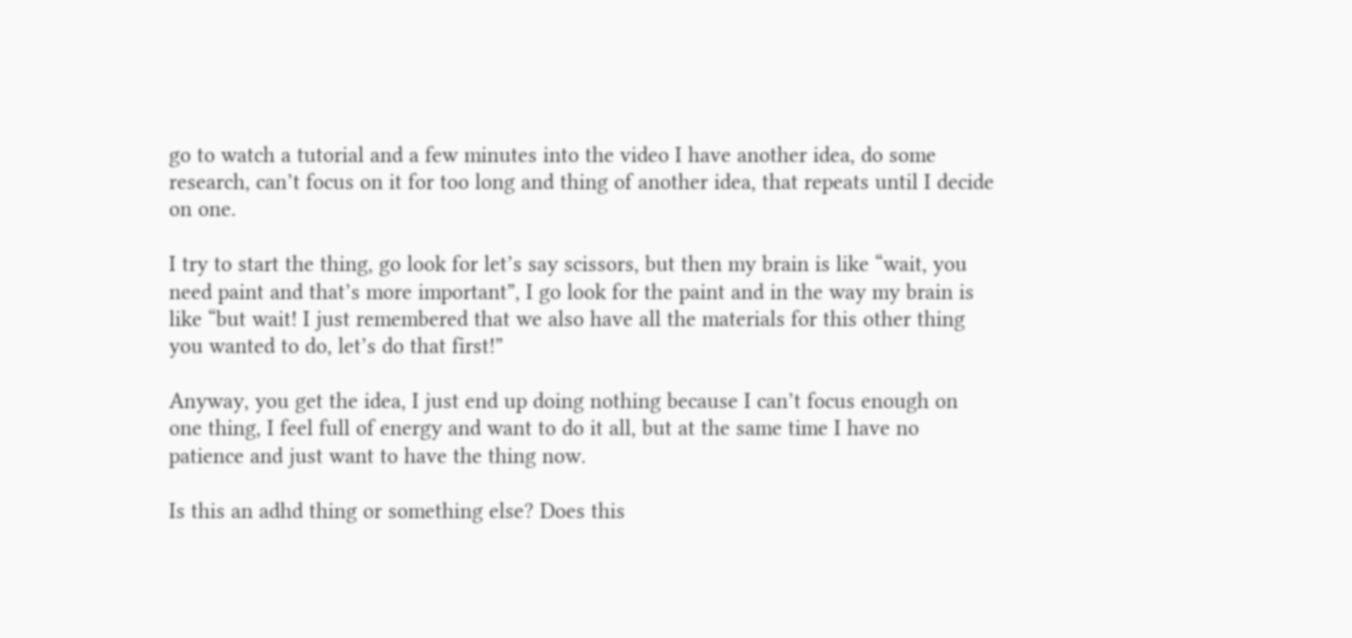go to watch a tutorial and a few minutes into the video I have another idea, do some research, can’t focus on it for too long and thing of another idea, that repeats until I decide on one.

I try to start the thing, go look for let’s say scissors, but then my brain is like “wait, you need paint and that’s more important”, I go look for the paint and in the way my brain is like “but wait! I just remembered that we also have all the materials for this other thing you wanted to do, let’s do that first!”

Anyway, you get the idea, I just end up doing nothing because I can’t focus enough on one thing, I feel full of energy and want to do it all, but at the same time I have no patience and just want to have the thing now.

Is this an adhd thing or something else? Does this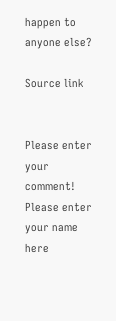happen to anyone else?

Source link


Please enter your comment!
Please enter your name here